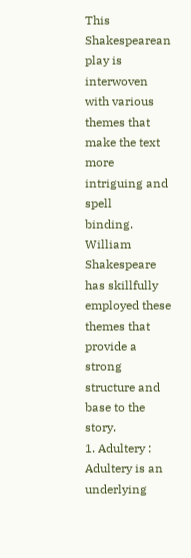This Shakespearean play is interwoven with various themes that make the text more intriguing and spell
binding. William Shakespeare has skillfully employed these themes that provide a strong structure and
base to the story.
1. Adultery : Adultery is an underlying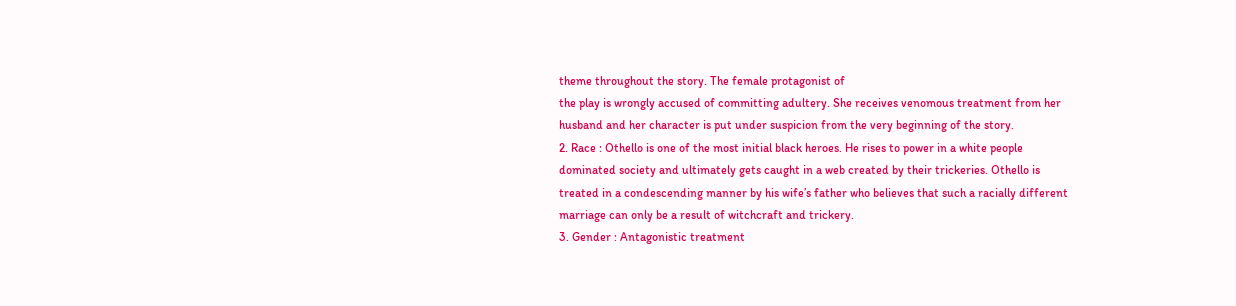theme throughout the story. The female protagonist of
the play is wrongly accused of committing adultery. She receives venomous treatment from her
husband and her character is put under suspicion from the very beginning of the story.
2. Race : Othello is one of the most initial black heroes. He rises to power in a white people
dominated society and ultimately gets caught in a web created by their trickeries. Othello is
treated in a condescending manner by his wife’s father who believes that such a racially different
marriage can only be a result of witchcraft and trickery.
3. Gender : Antagonistic treatment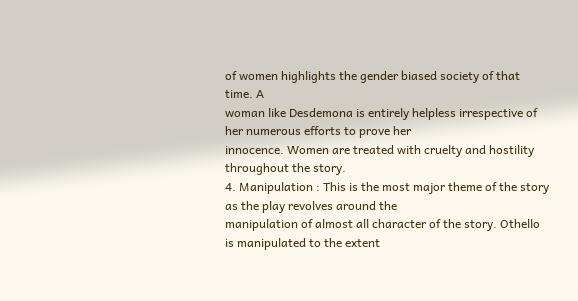of women highlights the gender biased society of that time. A
woman like Desdemona is entirely helpless irrespective of her numerous efforts to prove her
innocence. Women are treated with cruelty and hostility throughout the story.
4. Manipulation : This is the most major theme of the story as the play revolves around the
manipulation of almost all character of the story. Othello is manipulated to the extent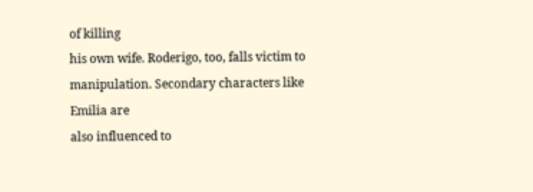of killing
his own wife. Roderigo, too, falls victim to manipulation. Secondary characters like Emilia are
also influenced to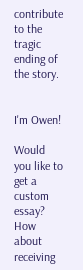contribute to the tragic ending of the story.


I'm Owen!

Would you like to get a custom essay? How about receiving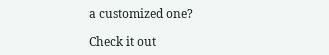a customized one?

Check it out